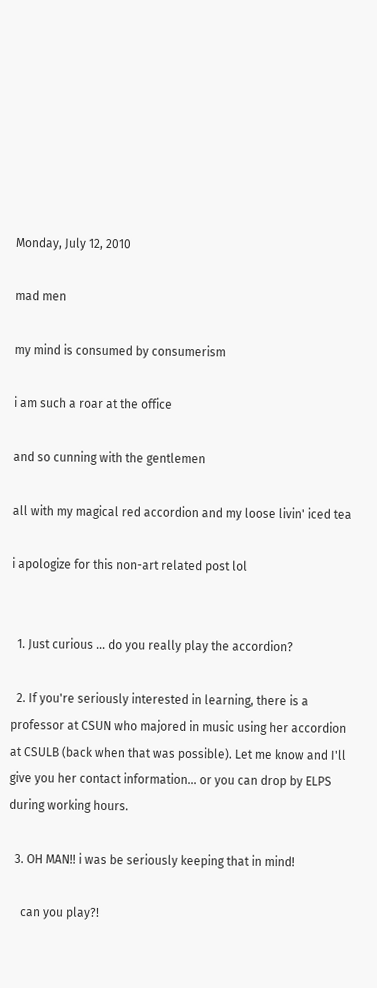Monday, July 12, 2010

mad men

my mind is consumed by consumerism

i am such a roar at the office

and so cunning with the gentlemen

all with my magical red accordion and my loose livin' iced tea

i apologize for this non-art related post lol


  1. Just curious ... do you really play the accordion?

  2. If you're seriously interested in learning, there is a professor at CSUN who majored in music using her accordion at CSULB (back when that was possible). Let me know and I'll give you her contact information... or you can drop by ELPS during working hours.

  3. OH MAN!! i was be seriously keeping that in mind!

    can you play?!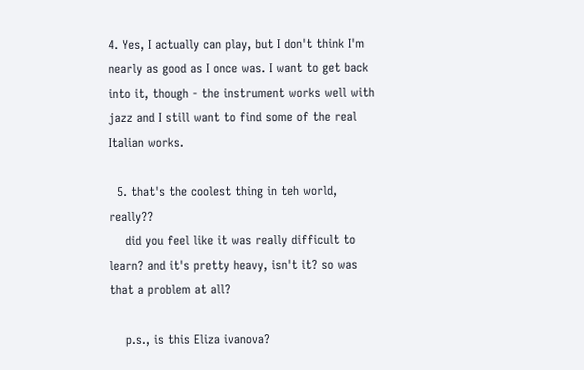4. Yes, I actually can play, but I don't think I'm nearly as good as I once was. I want to get back into it, though - the instrument works well with jazz and I still want to find some of the real Italian works.

  5. that's the coolest thing in teh world, really??
    did you feel like it was really difficult to learn? and it's pretty heavy, isn't it? so was that a problem at all?

    p.s., is this Eliza ivanova?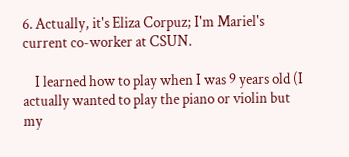6. Actually, it's Eliza Corpuz; I'm Mariel's current co-worker at CSUN.

    I learned how to play when I was 9 years old (I actually wanted to play the piano or violin but my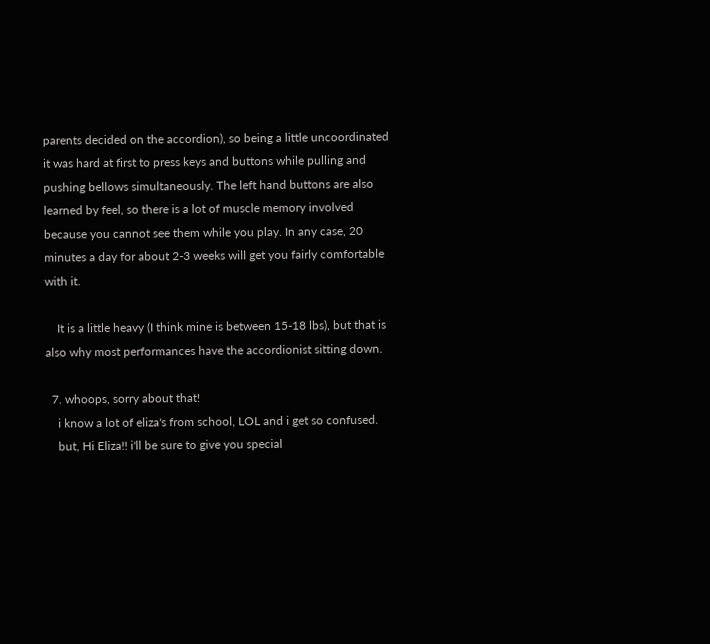parents decided on the accordion), so being a little uncoordinated it was hard at first to press keys and buttons while pulling and pushing bellows simultaneously. The left hand buttons are also learned by feel, so there is a lot of muscle memory involved because you cannot see them while you play. In any case, 20 minutes a day for about 2-3 weeks will get you fairly comfortable with it.

    It is a little heavy (I think mine is between 15-18 lbs), but that is also why most performances have the accordionist sitting down.

  7. whoops, sorry about that!
    i know a lot of eliza's from school, LOL and i get so confused.
    but, Hi Eliza!! i'll be sure to give you special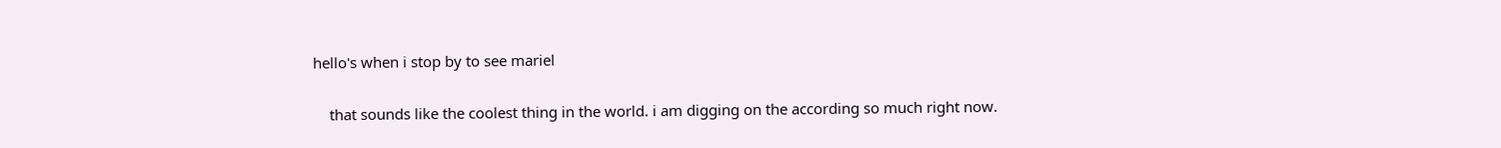hello's when i stop by to see mariel

    that sounds like the coolest thing in the world. i am digging on the according so much right now.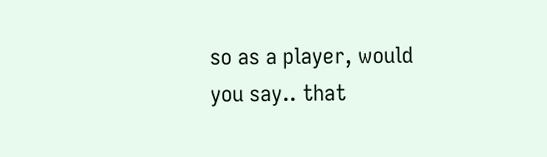so as a player, would you say.. that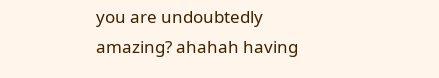you are undoubtedly amazing? ahahah having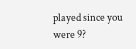played since you were 9?